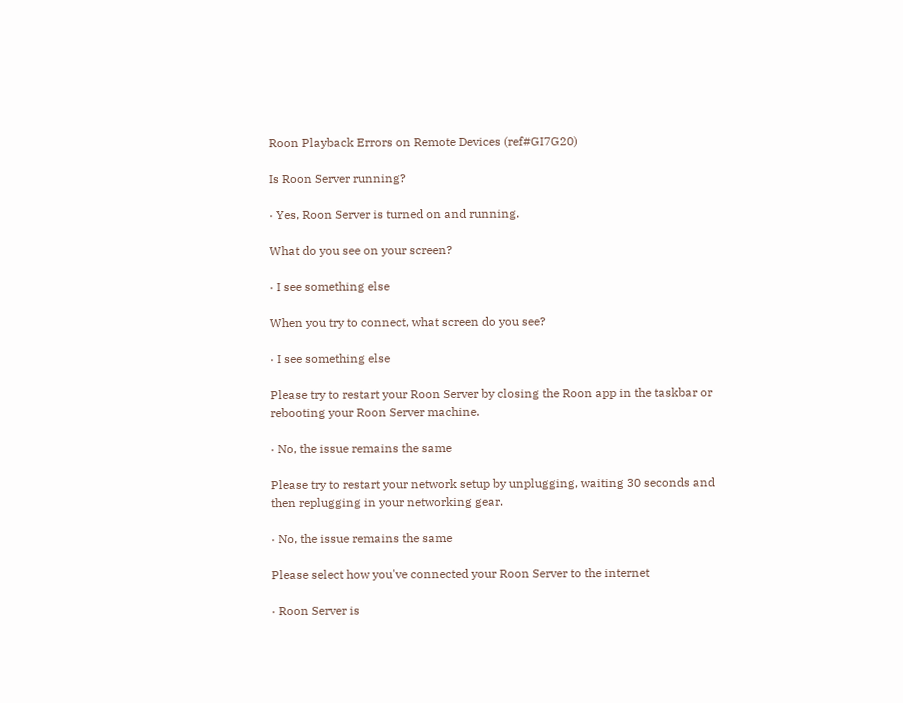Roon Playback Errors on Remote Devices (ref#GI7G20)

Is Roon Server running?

· Yes, Roon Server is turned on and running.

What do you see on your screen?

· I see something else

When you try to connect, what screen do you see?

· I see something else

Please try to restart your Roon Server by closing the Roon app in the taskbar or rebooting your Roon Server machine.

· No, the issue remains the same

Please try to restart your network setup by unplugging, waiting 30 seconds and then replugging in your networking gear.

· No, the issue remains the same

Please select how you've connected your Roon Server to the internet

· Roon Server is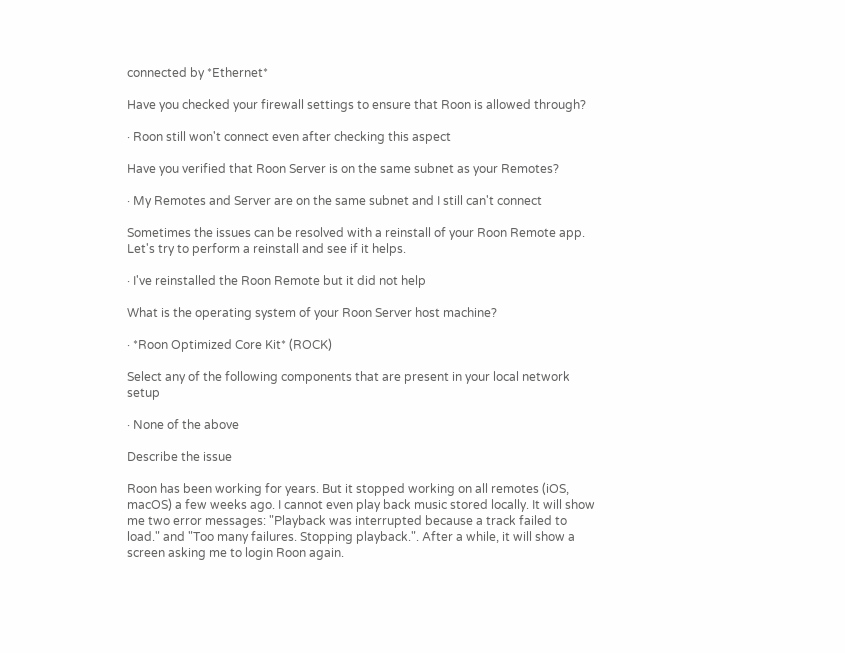connected by *Ethernet*

Have you checked your firewall settings to ensure that Roon is allowed through?

· Roon still won't connect even after checking this aspect

Have you verified that Roon Server is on the same subnet as your Remotes?

· My Remotes and Server are on the same subnet and I still can't connect

Sometimes the issues can be resolved with a reinstall of your Roon Remote app. Let's try to perform a reinstall and see if it helps.

· I've reinstalled the Roon Remote but it did not help

What is the operating system of your Roon Server host machine?

· *Roon Optimized Core Kit* (ROCK)

Select any of the following components that are present in your local network setup

· None of the above

Describe the issue

Roon has been working for years. But it stopped working on all remotes (iOS, macOS) a few weeks ago. I cannot even play back music stored locally. It will show me two error messages: "Playback was interrupted because a track failed to load." and "Too many failures. Stopping playback.". After a while, it will show a screen asking me to login Roon again.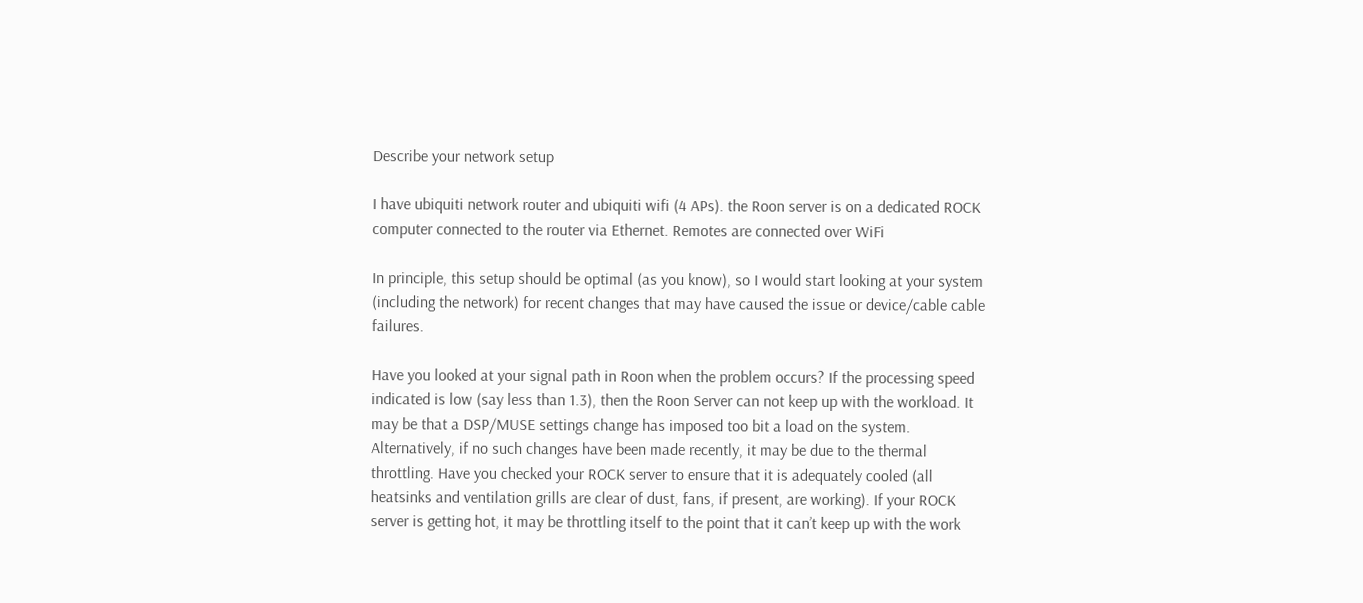Describe your network setup

I have ubiquiti network router and ubiquiti wifi (4 APs). the Roon server is on a dedicated ROCK computer connected to the router via Ethernet. Remotes are connected over WiFi

In principle, this setup should be optimal (as you know), so I would start looking at your system (including the network) for recent changes that may have caused the issue or device/cable cable failures.

Have you looked at your signal path in Roon when the problem occurs? If the processing speed indicated is low (say less than 1.3), then the Roon Server can not keep up with the workload. It may be that a DSP/MUSE settings change has imposed too bit a load on the system. Alternatively, if no such changes have been made recently, it may be due to the thermal throttling. Have you checked your ROCK server to ensure that it is adequately cooled (all heatsinks and ventilation grills are clear of dust, fans, if present, are working). If your ROCK server is getting hot, it may be throttling itself to the point that it can’t keep up with the work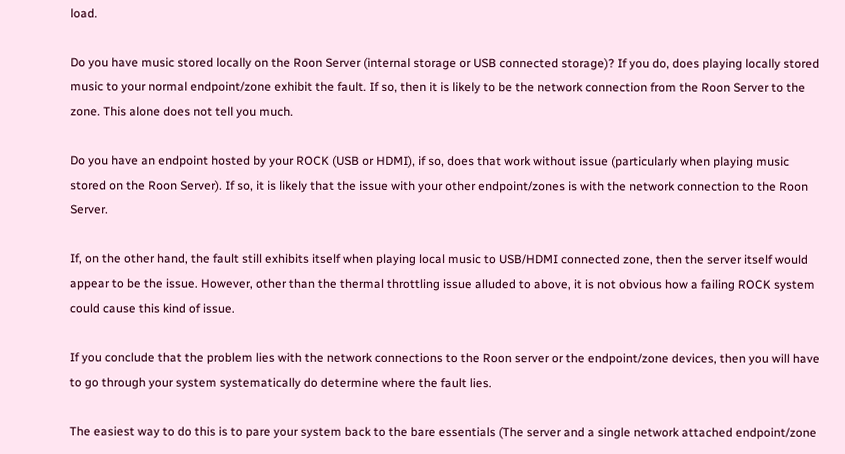load.

Do you have music stored locally on the Roon Server (internal storage or USB connected storage)? If you do, does playing locally stored music to your normal endpoint/zone exhibit the fault. If so, then it is likely to be the network connection from the Roon Server to the zone. This alone does not tell you much.

Do you have an endpoint hosted by your ROCK (USB or HDMI), if so, does that work without issue (particularly when playing music stored on the Roon Server). If so, it is likely that the issue with your other endpoint/zones is with the network connection to the Roon Server.

If, on the other hand, the fault still exhibits itself when playing local music to USB/HDMI connected zone, then the server itself would appear to be the issue. However, other than the thermal throttling issue alluded to above, it is not obvious how a failing ROCK system could cause this kind of issue.

If you conclude that the problem lies with the network connections to the Roon server or the endpoint/zone devices, then you will have to go through your system systematically do determine where the fault lies.

The easiest way to do this is to pare your system back to the bare essentials (The server and a single network attached endpoint/zone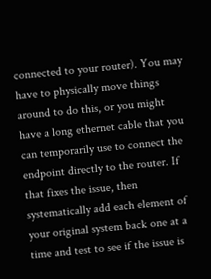connected to your router). You may have to physically move things around to do this, or you might have a long ethernet cable that you can temporarily use to connect the endpoint directly to the router. If that fixes the issue, then systematically add each element of your original system back one at a time and test to see if the issue is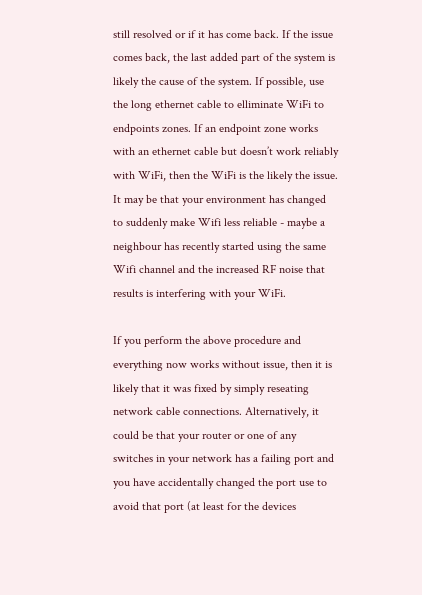still resolved or if it has come back. If the issue comes back, the last added part of the system is likely the cause of the system. If possible, use the long ethernet cable to elliminate WiFi to endpoints zones. If an endpoint zone works with an ethernet cable but doesn’t work reliably with WiFi, then the WiFi is the likely the issue. It may be that your environment has changed to suddenly make Wifi less reliable - maybe a neighbour has recently started using the same Wifi channel and the increased RF noise that results is interfering with your WiFi.

If you perform the above procedure and everything now works without issue, then it is likely that it was fixed by simply reseating network cable connections. Alternatively, it could be that your router or one of any switches in your network has a failing port and you have accidentally changed the port use to avoid that port (at least for the devices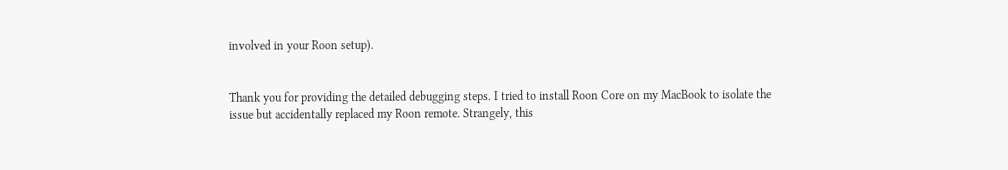involved in your Roon setup).


Thank you for providing the detailed debugging steps. I tried to install Roon Core on my MacBook to isolate the issue but accidentally replaced my Roon remote. Strangely, this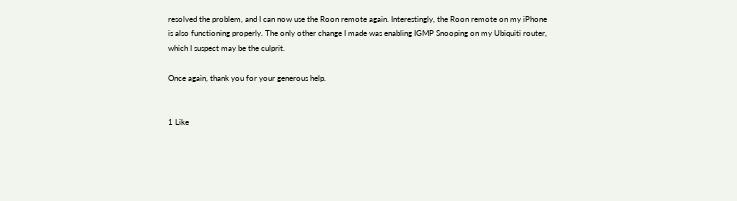resolved the problem, and I can now use the Roon remote again. Interestingly, the Roon remote on my iPhone is also functioning properly. The only other change I made was enabling IGMP Snooping on my Ubiquiti router, which I suspect may be the culprit.

Once again, thank you for your generous help.


1 Like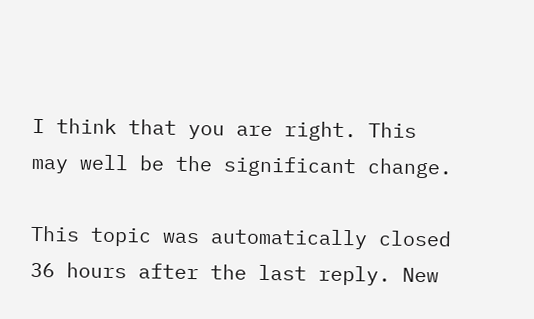I think that you are right. This may well be the significant change.

This topic was automatically closed 36 hours after the last reply. New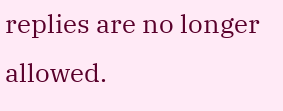replies are no longer allowed.